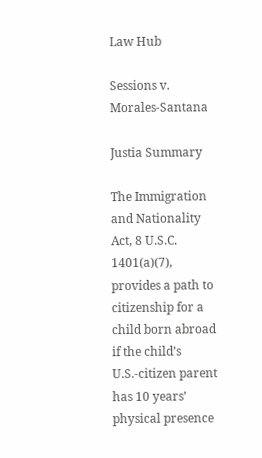Law Hub

Sessions v. Morales-Santana

Justia Summary

The Immigration and Nationality Act, 8 U.S.C. 1401(a)(7), provides a path to citizenship for a child born abroad if the child’s U.S.-citizen parent has 10 years’ physical presence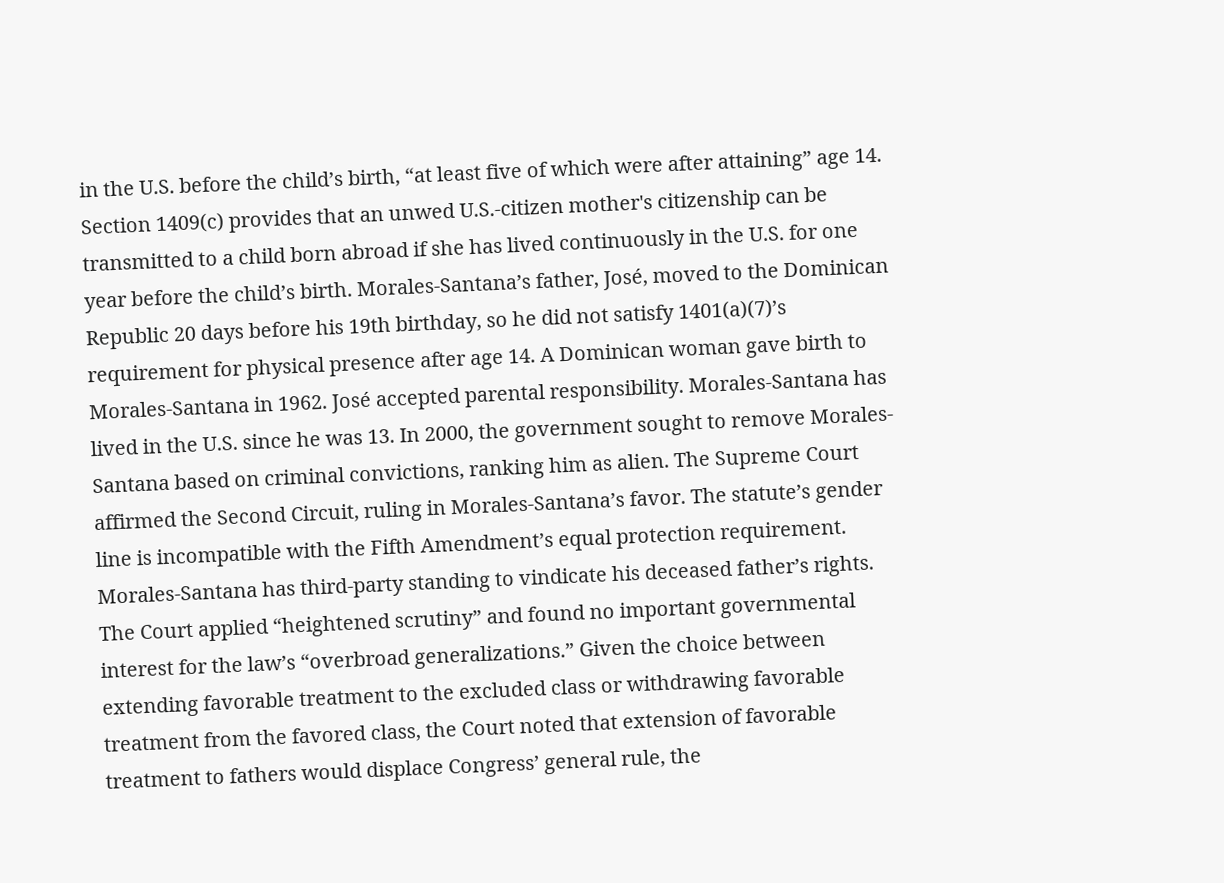in the U.S. before the child’s birth, “at least five of which were after attaining” age 14. Section 1409(c) provides that an unwed U.S.-citizen mother's citizenship can be transmitted to a child born abroad if she has lived continuously in the U.S. for one year before the child’s birth. Morales-Santana’s father, José, moved to the Dominican Republic 20 days before his 19th birthday, so he did not satisfy 1401(a)(7)’s requirement for physical presence after age 14. A Dominican woman gave birth to Morales-Santana in 1962. José accepted parental responsibility. Morales-Santana has lived in the U.S. since he was 13. In 2000, the government sought to remove Morales-Santana based on criminal convictions, ranking him as alien. The Supreme Court affirmed the Second Circuit, ruling in Morales-Santana’s favor. The statute’s gender line is incompatible with the Fifth Amendment’s equal protection requirement. Morales-Santana has third-party standing to vindicate his deceased father’s rights. The Court applied “heightened scrutiny” and found no important governmental interest for the law’s “overbroad generalizations.” Given the choice between extending favorable treatment to the excluded class or withdrawing favorable treatment from the favored class, the Court noted that extension of favorable treatment to fathers would displace Congress’ general rule, the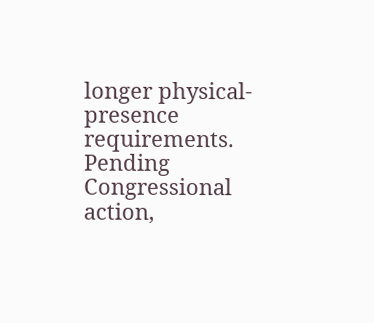longer physical-presence requirements. Pending Congressional action,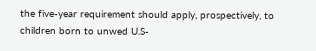the five-year requirement should apply, prospectively, to children born to unwed U.S-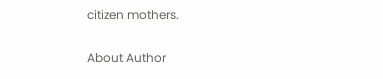citizen mothers.

About Author